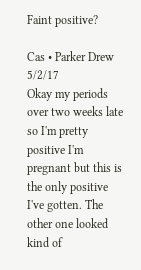Faint positive?

Cas • Parker Drew 5/2/17
Okay my periods over two weeks late so I'm pretty positive I'm pregnant but this is the only positive I've gotten. The other one looked kind of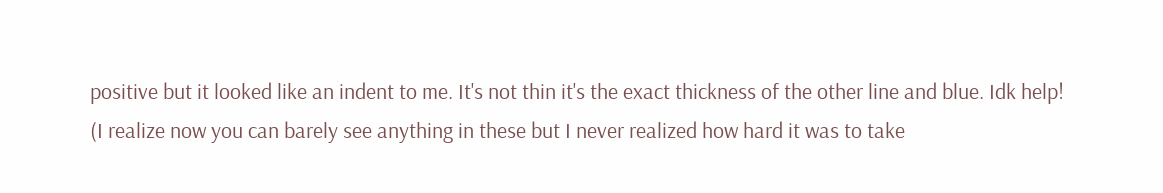positive but it looked like an indent to me. It's not thin it's the exact thickness of the other line and blue. Idk help!
(I realize now you can barely see anything in these but I never realized how hard it was to take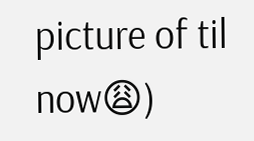picture of til now😩)